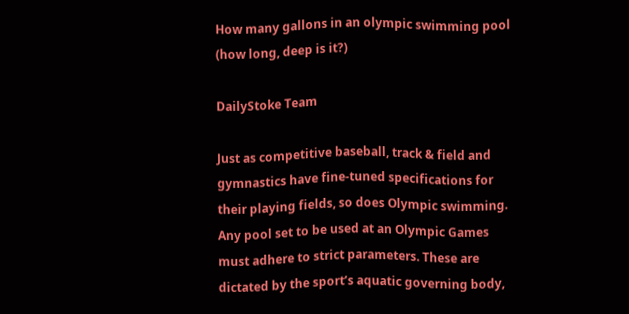How many gallons in an olympic swimming pool (how long, deep is it?)

DailyStoke Team

Just as competitive baseball, track & field and gymnastics have fine-tuned specifications for their playing fields, so does Olympic swimming. Any pool set to be used at an Olympic Games must adhere to strict parameters. These are dictated by the sport’s aquatic governing body,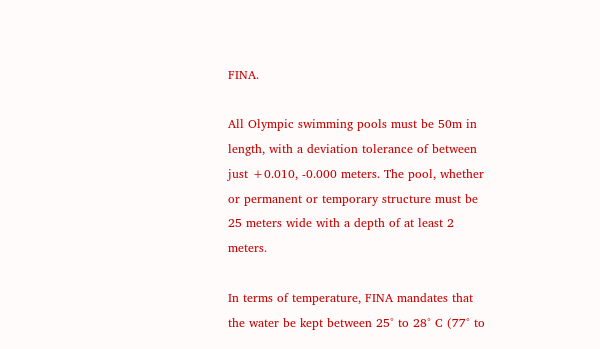FINA.

All Olympic swimming pools must be 50m in length, with a deviation tolerance of between just +0.010, -0.000 meters. The pool, whether or permanent or temporary structure must be 25 meters wide with a depth of at least 2 meters.

In terms of temperature, FINA mandates that the water be kept between 25° to 28° C (77° to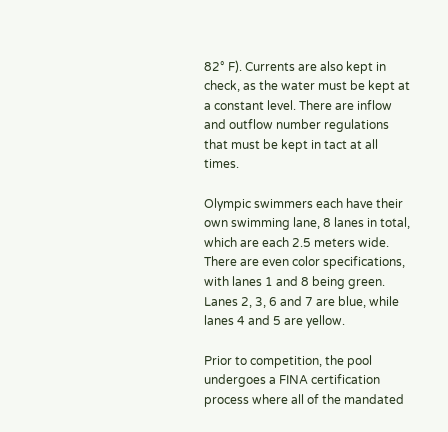82° F). Currents are also kept in check, as the water must be kept at a constant level. There are inflow and outflow number regulations that must be kept in tact at all times.

Olympic swimmers each have their own swimming lane, 8 lanes in total, which are each 2.5 meters wide. There are even color specifications, with lanes 1 and 8 being green. Lanes 2, 3, 6 and 7 are blue, while lanes 4 and 5 are yellow.

Prior to competition, the pool undergoes a FINA certification process where all of the mandated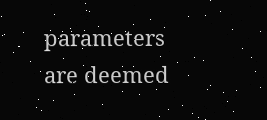parameters are deemed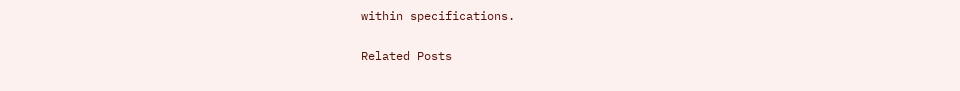within specifications.

Related Posts